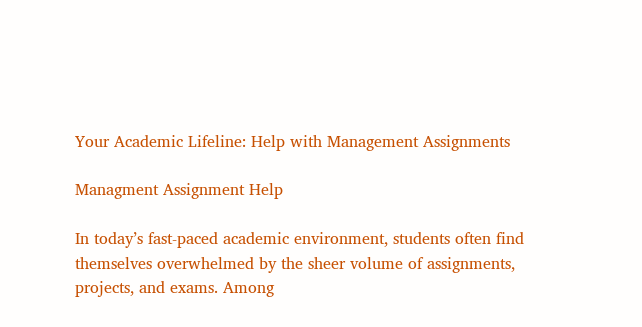Your Academic Lifeline: Help with Management Assignments

Managment Assignment Help

In today’s fast-paced academic environment, students often find themselves overwhelmed by the sheer volume of assignments, projects, and exams. Among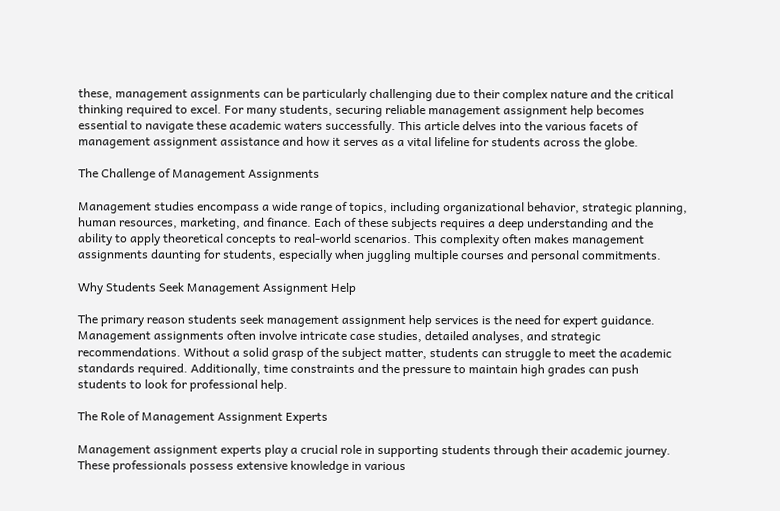these, management assignments can be particularly challenging due to their complex nature and the critical thinking required to excel. For many students, securing reliable management assignment help becomes essential to navigate these academic waters successfully. This article delves into the various facets of management assignment assistance and how it serves as a vital lifeline for students across the globe.

The Challenge of Management Assignments

Management studies encompass a wide range of topics, including organizational behavior, strategic planning, human resources, marketing, and finance. Each of these subjects requires a deep understanding and the ability to apply theoretical concepts to real-world scenarios. This complexity often makes management assignments daunting for students, especially when juggling multiple courses and personal commitments.

Why Students Seek Management Assignment Help

The primary reason students seek management assignment help services is the need for expert guidance. Management assignments often involve intricate case studies, detailed analyses, and strategic recommendations. Without a solid grasp of the subject matter, students can struggle to meet the academic standards required. Additionally, time constraints and the pressure to maintain high grades can push students to look for professional help.

The Role of Management Assignment Experts

Management assignment experts play a crucial role in supporting students through their academic journey. These professionals possess extensive knowledge in various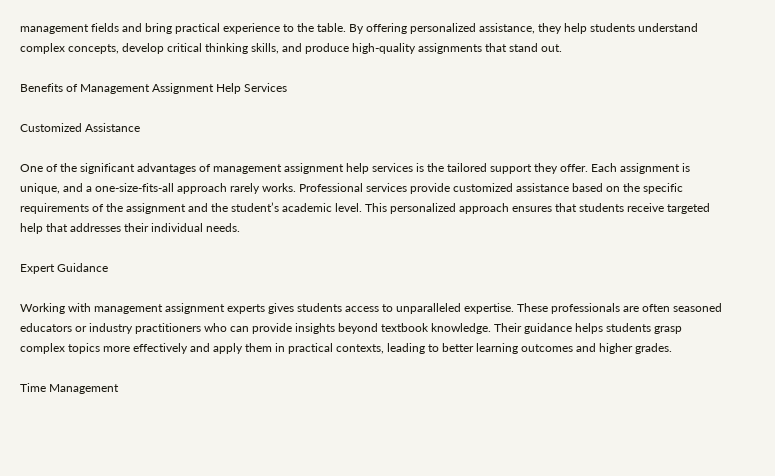management fields and bring practical experience to the table. By offering personalized assistance, they help students understand complex concepts, develop critical thinking skills, and produce high-quality assignments that stand out.

Benefits of Management Assignment Help Services

Customized Assistance

One of the significant advantages of management assignment help services is the tailored support they offer. Each assignment is unique, and a one-size-fits-all approach rarely works. Professional services provide customized assistance based on the specific requirements of the assignment and the student’s academic level. This personalized approach ensures that students receive targeted help that addresses their individual needs.

Expert Guidance

Working with management assignment experts gives students access to unparalleled expertise. These professionals are often seasoned educators or industry practitioners who can provide insights beyond textbook knowledge. Their guidance helps students grasp complex topics more effectively and apply them in practical contexts, leading to better learning outcomes and higher grades.

Time Management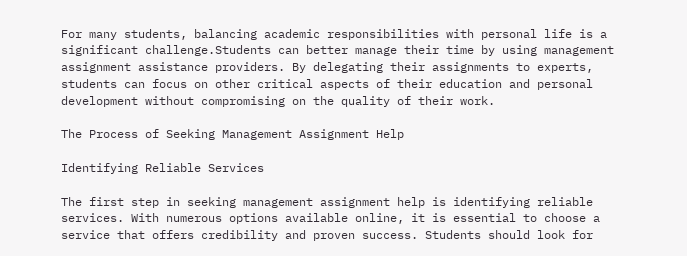For many students, balancing academic responsibilities with personal life is a significant challenge.Students can better manage their time by using management assignment assistance providers. By delegating their assignments to experts, students can focus on other critical aspects of their education and personal development without compromising on the quality of their work.

The Process of Seeking Management Assignment Help

Identifying Reliable Services

The first step in seeking management assignment help is identifying reliable services. With numerous options available online, it is essential to choose a service that offers credibility and proven success. Students should look for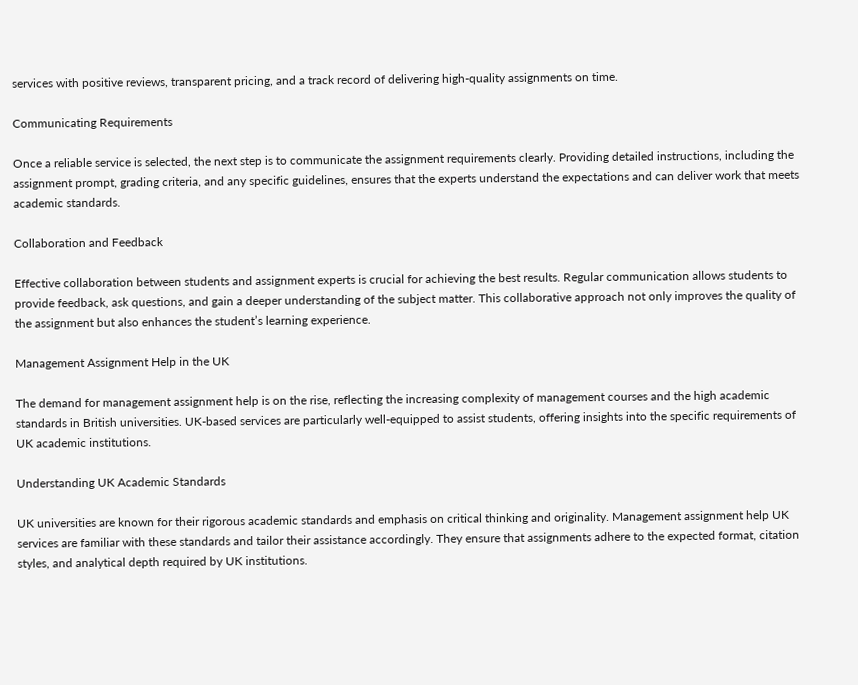services with positive reviews, transparent pricing, and a track record of delivering high-quality assignments on time.

Communicating Requirements

Once a reliable service is selected, the next step is to communicate the assignment requirements clearly. Providing detailed instructions, including the assignment prompt, grading criteria, and any specific guidelines, ensures that the experts understand the expectations and can deliver work that meets academic standards.

Collaboration and Feedback

Effective collaboration between students and assignment experts is crucial for achieving the best results. Regular communication allows students to provide feedback, ask questions, and gain a deeper understanding of the subject matter. This collaborative approach not only improves the quality of the assignment but also enhances the student’s learning experience.

Management Assignment Help in the UK

The demand for management assignment help is on the rise, reflecting the increasing complexity of management courses and the high academic standards in British universities. UK-based services are particularly well-equipped to assist students, offering insights into the specific requirements of UK academic institutions.

Understanding UK Academic Standards

UK universities are known for their rigorous academic standards and emphasis on critical thinking and originality. Management assignment help UK services are familiar with these standards and tailor their assistance accordingly. They ensure that assignments adhere to the expected format, citation styles, and analytical depth required by UK institutions.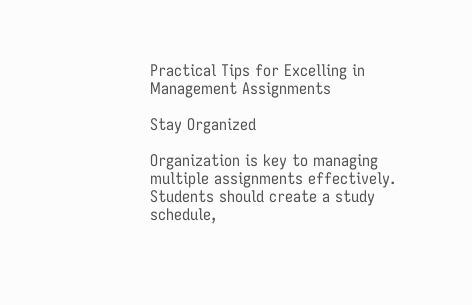Practical Tips for Excelling in Management Assignments

Stay Organized

Organization is key to managing multiple assignments effectively. Students should create a study schedule,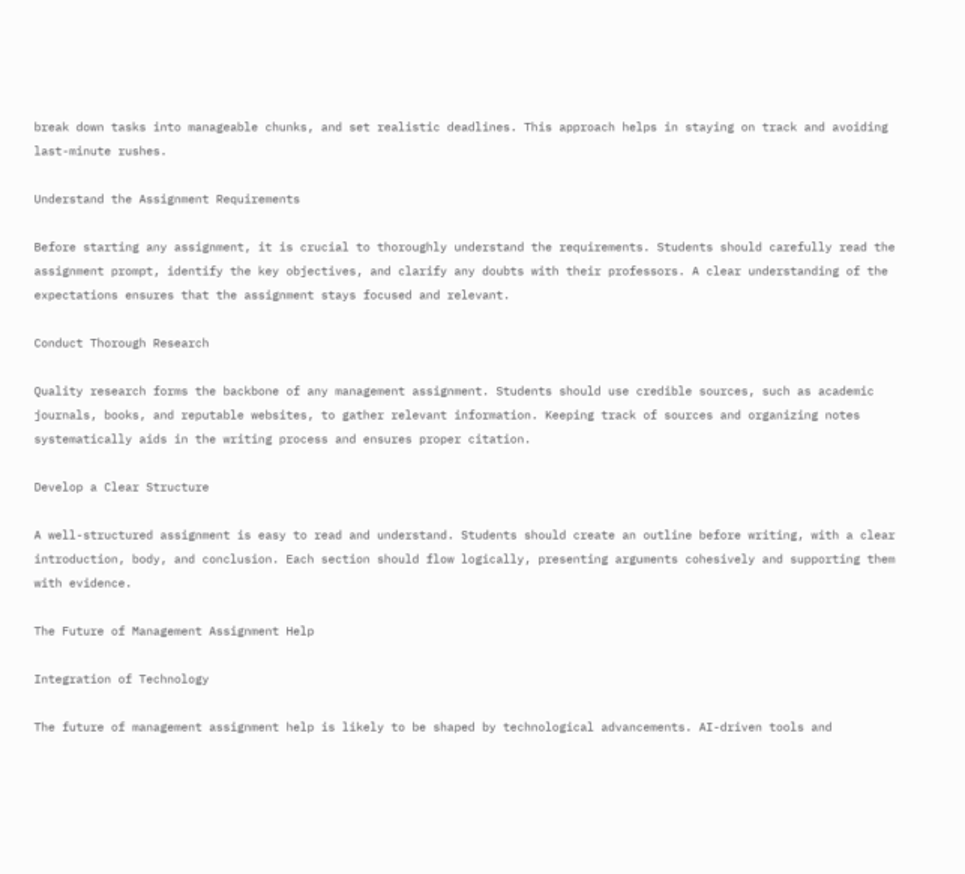break down tasks into manageable chunks, and set realistic deadlines. This approach helps in staying on track and avoiding last-minute rushes.

Understand the Assignment Requirements

Before starting any assignment, it is crucial to thoroughly understand the requirements. Students should carefully read the assignment prompt, identify the key objectives, and clarify any doubts with their professors. A clear understanding of the expectations ensures that the assignment stays focused and relevant.

Conduct Thorough Research

Quality research forms the backbone of any management assignment. Students should use credible sources, such as academic journals, books, and reputable websites, to gather relevant information. Keeping track of sources and organizing notes systematically aids in the writing process and ensures proper citation.

Develop a Clear Structure

A well-structured assignment is easy to read and understand. Students should create an outline before writing, with a clear introduction, body, and conclusion. Each section should flow logically, presenting arguments cohesively and supporting them with evidence.

The Future of Management Assignment Help

Integration of Technology

The future of management assignment help is likely to be shaped by technological advancements. AI-driven tools and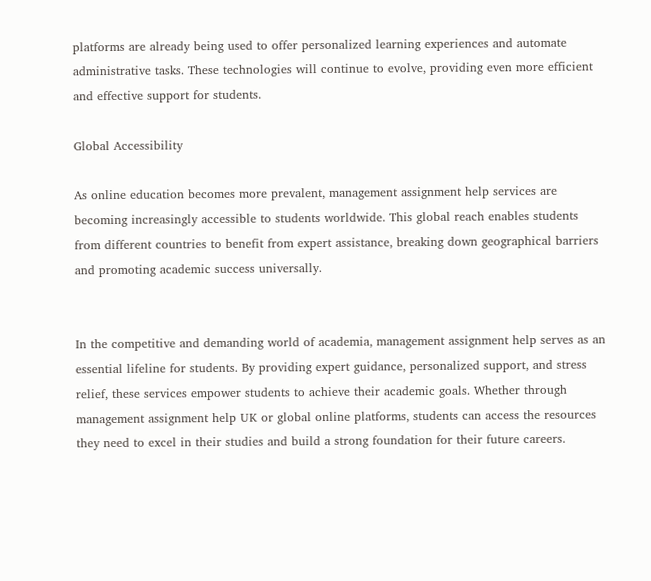platforms are already being used to offer personalized learning experiences and automate administrative tasks. These technologies will continue to evolve, providing even more efficient and effective support for students.

Global Accessibility

As online education becomes more prevalent, management assignment help services are becoming increasingly accessible to students worldwide. This global reach enables students from different countries to benefit from expert assistance, breaking down geographical barriers and promoting academic success universally.


In the competitive and demanding world of academia, management assignment help serves as an essential lifeline for students. By providing expert guidance, personalized support, and stress relief, these services empower students to achieve their academic goals. Whether through management assignment help UK or global online platforms, students can access the resources they need to excel in their studies and build a strong foundation for their future careers.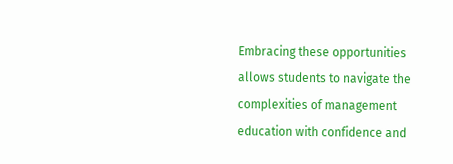Embracing these opportunities allows students to navigate the complexities of management education with confidence and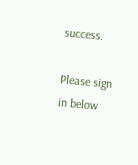success.

Please sign in below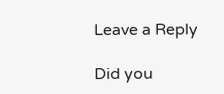Leave a Reply

Did you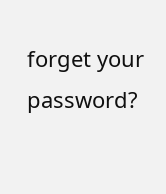forget your password?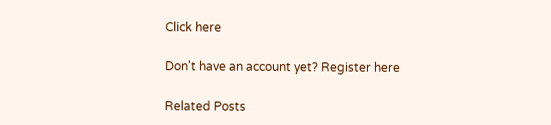Click here

Don't have an account yet? Register here

Related Posts